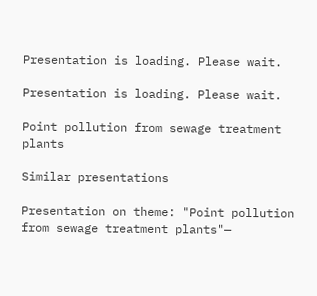Presentation is loading. Please wait.

Presentation is loading. Please wait.

Point pollution from sewage treatment plants

Similar presentations

Presentation on theme: "Point pollution from sewage treatment plants"—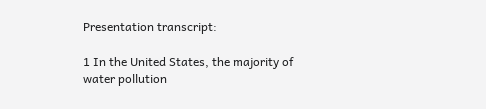Presentation transcript:

1 In the United States, the majority of water pollution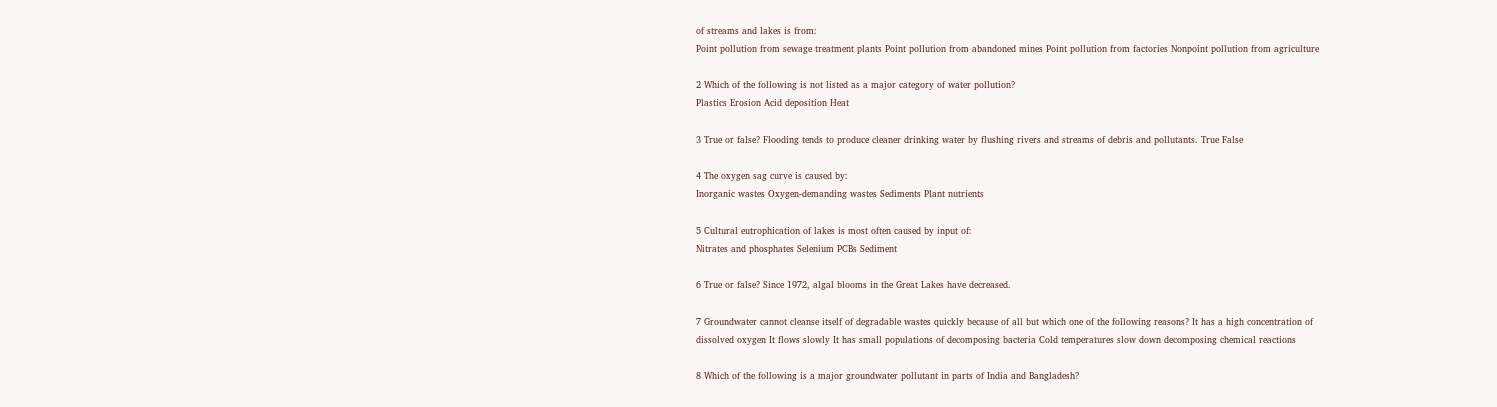of streams and lakes is from:
Point pollution from sewage treatment plants Point pollution from abandoned mines Point pollution from factories Nonpoint pollution from agriculture

2 Which of the following is not listed as a major category of water pollution?
Plastics Erosion Acid deposition Heat

3 True or false? Flooding tends to produce cleaner drinking water by flushing rivers and streams of debris and pollutants. True False

4 The oxygen sag curve is caused by:
Inorganic wastes Oxygen-demanding wastes Sediments Plant nutrients

5 Cultural eutrophication of lakes is most often caused by input of:
Nitrates and phosphates Selenium PCBs Sediment

6 True or false? Since 1972, algal blooms in the Great Lakes have decreased.

7 Groundwater cannot cleanse itself of degradable wastes quickly because of all but which one of the following reasons? It has a high concentration of dissolved oxygen It flows slowly It has small populations of decomposing bacteria Cold temperatures slow down decomposing chemical reactions

8 Which of the following is a major groundwater pollutant in parts of India and Bangladesh?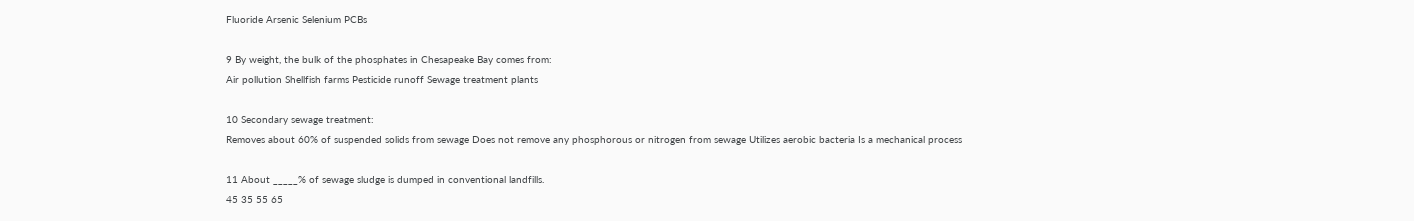Fluoride Arsenic Selenium PCBs

9 By weight, the bulk of the phosphates in Chesapeake Bay comes from:
Air pollution Shellfish farms Pesticide runoff Sewage treatment plants

10 Secondary sewage treatment:
Removes about 60% of suspended solids from sewage Does not remove any phosphorous or nitrogen from sewage Utilizes aerobic bacteria Is a mechanical process

11 About _____% of sewage sludge is dumped in conventional landfills.
45 35 55 65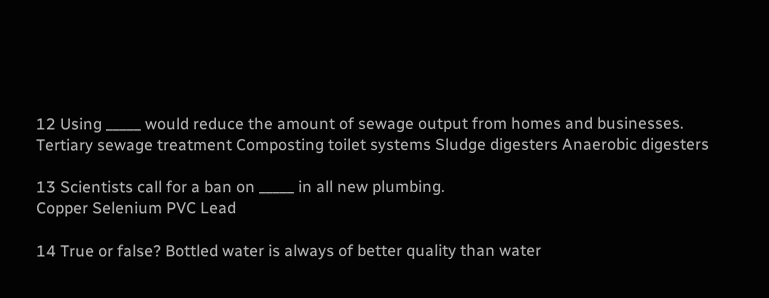12 Using _____ would reduce the amount of sewage output from homes and businesses.
Tertiary sewage treatment Composting toilet systems Sludge digesters Anaerobic digesters

13 Scientists call for a ban on _____ in all new plumbing.
Copper Selenium PVC Lead

14 True or false? Bottled water is always of better quality than water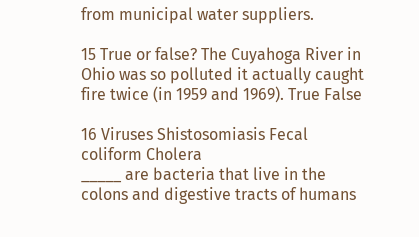from municipal water suppliers.

15 True or false? The Cuyahoga River in Ohio was so polluted it actually caught fire twice (in 1959 and 1969). True False

16 Viruses Shistosomiasis Fecal coliform Cholera
_____ are bacteria that live in the colons and digestive tracts of humans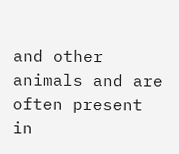and other animals and are often present in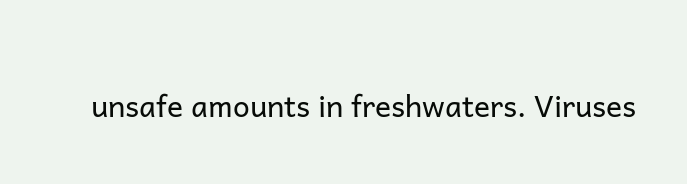unsafe amounts in freshwaters. Viruses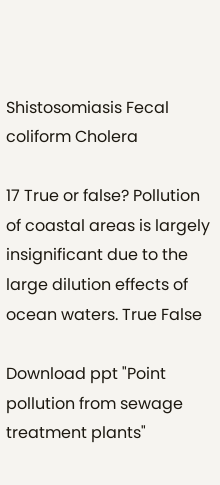Shistosomiasis Fecal coliform Cholera

17 True or false? Pollution of coastal areas is largely insignificant due to the large dilution effects of ocean waters. True False

Download ppt "Point pollution from sewage treatment plants"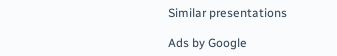Similar presentations

Ads by Google